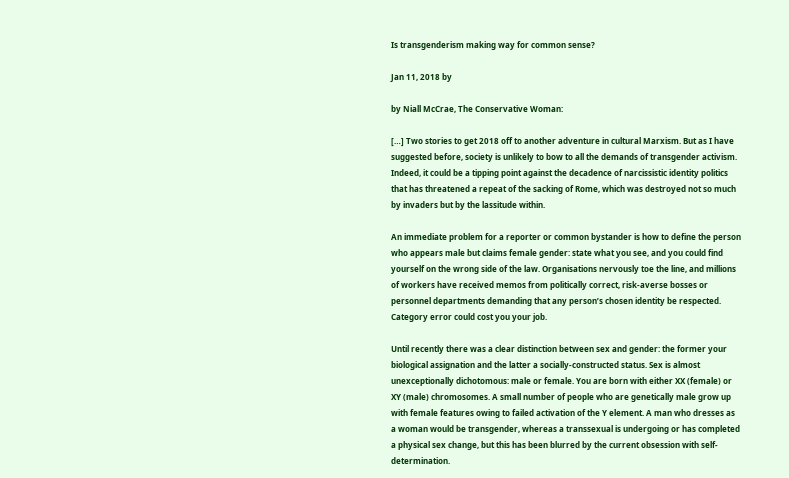Is transgenderism making way for common sense?

Jan 11, 2018 by

by Niall McCrae, The Conservative Woman:

[…] Two stories to get 2018 off to another adventure in cultural Marxism. But as I have suggested before, society is unlikely to bow to all the demands of transgender activism. Indeed, it could be a tipping point against the decadence of narcissistic identity politics that has threatened a repeat of the sacking of Rome, which was destroyed not so much by invaders but by the lassitude within.

An immediate problem for a reporter or common bystander is how to define the person who appears male but claims female gender: state what you see, and you could find yourself on the wrong side of the law. Organisations nervously toe the line, and millions of workers have received memos from politically correct, risk-averse bosses or personnel departments demanding that any person’s chosen identity be respected. Category error could cost you your job.

Until recently there was a clear distinction between sex and gender: the former your biological assignation and the latter a socially-constructed status. Sex is almost unexceptionally dichotomous: male or female. You are born with either XX (female) or XY (male) chromosomes. A small number of people who are genetically male grow up with female features owing to failed activation of the Y element. A man who dresses as a woman would be transgender, whereas a transsexual is undergoing or has completed a physical sex change, but this has been blurred by the current obsession with self-determination.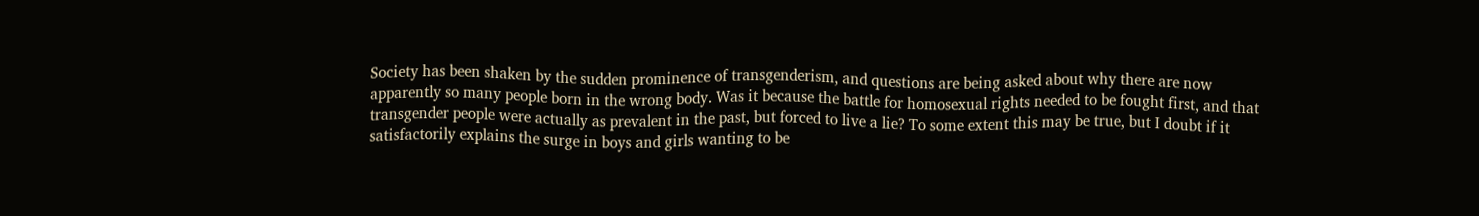Society has been shaken by the sudden prominence of transgenderism, and questions are being asked about why there are now apparently so many people born in the wrong body. Was it because the battle for homosexual rights needed to be fought first, and that transgender people were actually as prevalent in the past, but forced to live a lie? To some extent this may be true, but I doubt if it satisfactorily explains the surge in boys and girls wanting to be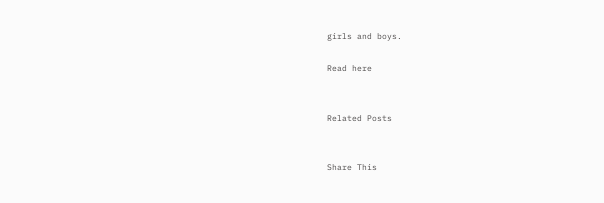girls and boys.

Read here


Related Posts


Share This